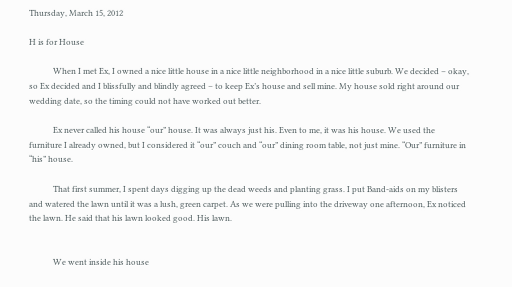Thursday, March 15, 2012

H is for House

            When I met Ex, I owned a nice little house in a nice little neighborhood in a nice little suburb. We decided – okay, so Ex decided and I blissfully and blindly agreed – to keep Ex’s house and sell mine. My house sold right around our wedding date, so the timing could not have worked out better.

            Ex never called his house “our” house. It was always just his. Even to me, it was his house. We used the furniture I already owned, but I considered it “our” couch and “our” dining room table, not just mine. “Our” furniture in “his” house.

            That first summer, I spent days digging up the dead weeds and planting grass. I put Band-aids on my blisters and watered the lawn until it was a lush, green carpet. As we were pulling into the driveway one afternoon, Ex noticed the lawn. He said that his lawn looked good. His lawn.


            We went inside his house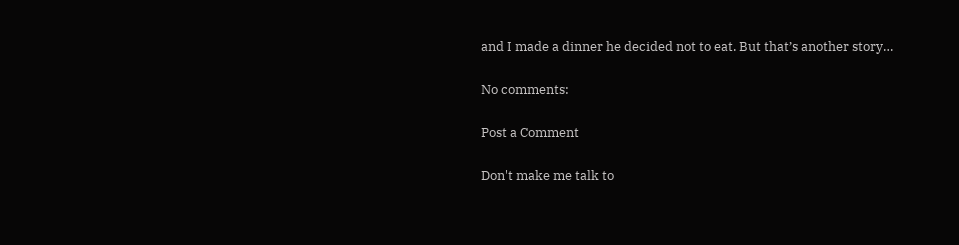and I made a dinner he decided not to eat. But that’s another story…

No comments:

Post a Comment

Don't make me talk to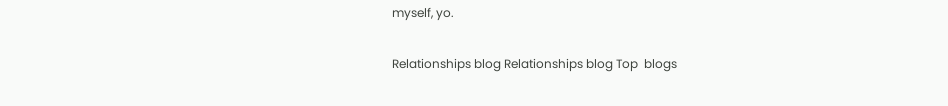myself, yo.

Relationships blog Relationships blog Top  blogs